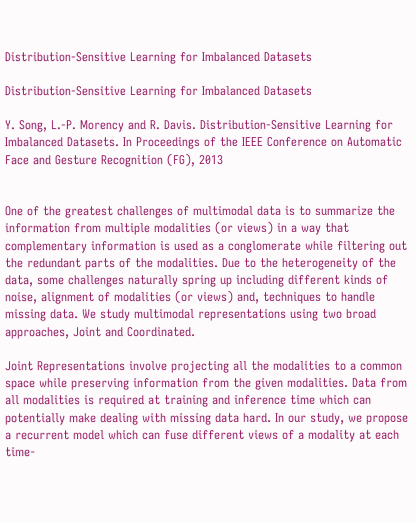Distribution-Sensitive Learning for Imbalanced Datasets

Distribution-Sensitive Learning for Imbalanced Datasets

Y. Song, L.-P. Morency and R. Davis. Distribution-Sensitive Learning for Imbalanced Datasets. In Proceedings of the IEEE Conference on Automatic Face and Gesture Recognition (FG), 2013


One of the greatest challenges of multimodal data is to summarize the information from multiple modalities (or views) in a way that complementary information is used as a conglomerate while filtering out the redundant parts of the modalities. Due to the heterogeneity of the data, some challenges naturally spring up including different kinds of noise, alignment of modalities (or views) and, techniques to handle missing data. We study multimodal representations using two broad approaches, Joint and Coordinated.

Joint Representations involve projecting all the modalities to a common space while preserving information from the given modalities. Data from all modalities is required at training and inference time which can potentially make dealing with missing data hard. In our study, we propose a recurrent model which can fuse different views of a modality at each time-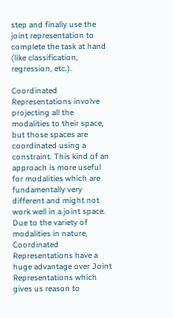step and finally use the joint representation to complete the task at hand (like classification, regression, etc.).

Coordinated Representations involve projecting all the modalities to their space, but those spaces are coordinated using a constraint. This kind of an approach is more useful for modalities which are fundamentally very different and might not work well in a joint space. Due to the variety of modalities in nature, Coordinated Representations have a huge advantage over Joint Representations which gives us reason to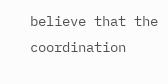believe that the coordination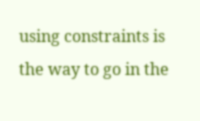using constraints is the way to go in the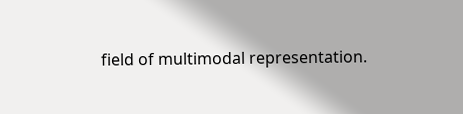field of multimodal representation.